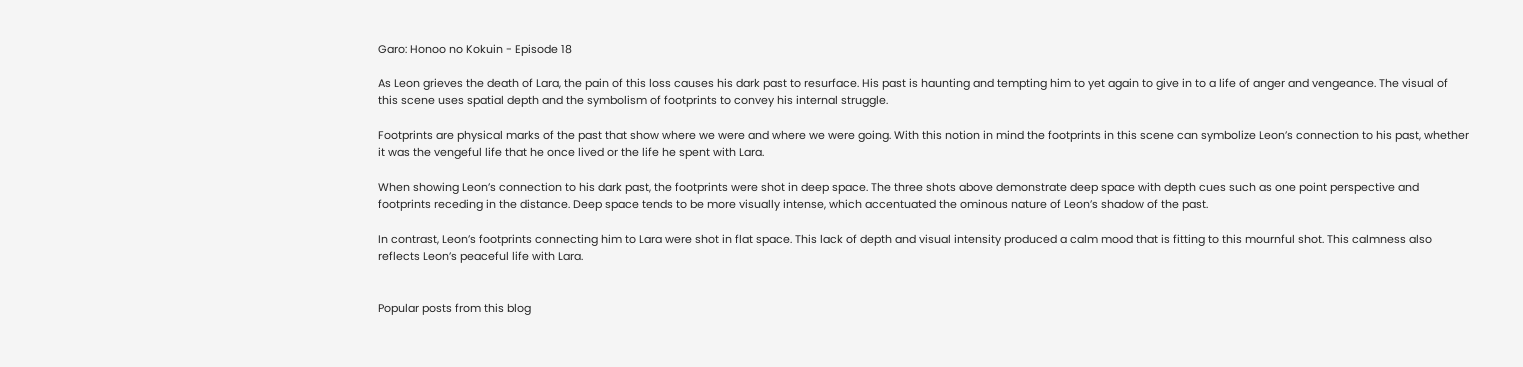Garo: Honoo no Kokuin - Episode 18

As Leon grieves the death of Lara, the pain of this loss causes his dark past to resurface. His past is haunting and tempting him to yet again to give in to a life of anger and vengeance. The visual of this scene uses spatial depth and the symbolism of footprints to convey his internal struggle.

Footprints are physical marks of the past that show where we were and where we were going. With this notion in mind the footprints in this scene can symbolize Leon’s connection to his past, whether it was the vengeful life that he once lived or the life he spent with Lara.

When showing Leon’s connection to his dark past, the footprints were shot in deep space. The three shots above demonstrate deep space with depth cues such as one point perspective and footprints receding in the distance. Deep space tends to be more visually intense, which accentuated the ominous nature of Leon’s shadow of the past.

In contrast, Leon’s footprints connecting him to Lara were shot in flat space. This lack of depth and visual intensity produced a calm mood that is fitting to this mournful shot. This calmness also reflects Leon’s peaceful life with Lara.


Popular posts from this blog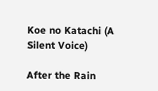Koe no Katachi (A Silent Voice)

After the Rain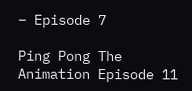– Episode 7

Ping Pong The Animation Episode 11